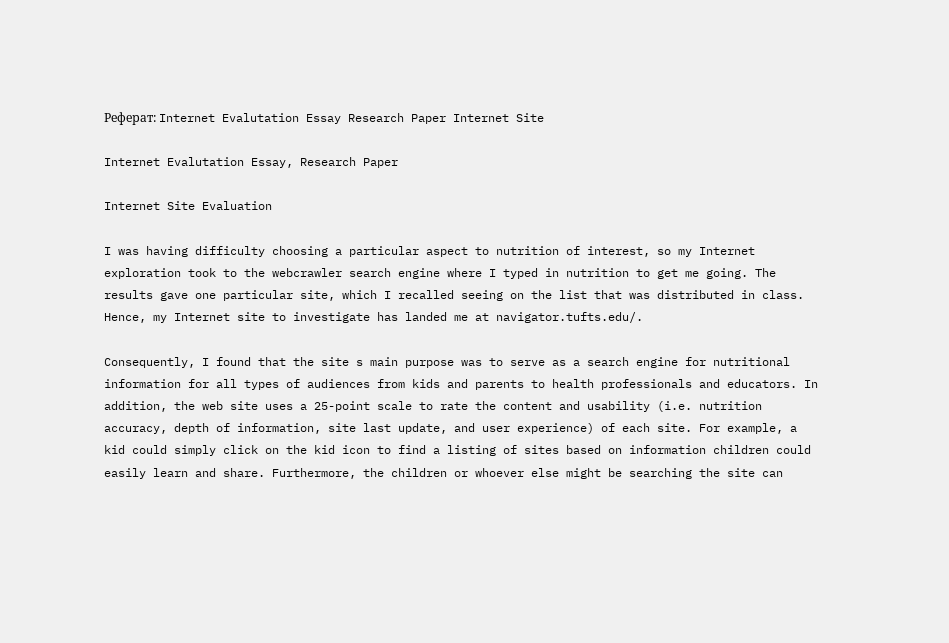Реферат: Internet Evalutation Essay Research Paper Internet Site

Internet Evalutation Essay, Research Paper

Internet Site Evaluation

I was having difficulty choosing a particular aspect to nutrition of interest, so my Internet exploration took to the webcrawler search engine where I typed in nutrition to get me going. The results gave one particular site, which I recalled seeing on the list that was distributed in class. Hence, my Internet site to investigate has landed me at navigator.tufts.edu/.

Consequently, I found that the site s main purpose was to serve as a search engine for nutritional information for all types of audiences from kids and parents to health professionals and educators. In addition, the web site uses a 25-point scale to rate the content and usability (i.e. nutrition accuracy, depth of information, site last update, and user experience) of each site. For example, a kid could simply click on the kid icon to find a listing of sites based on information children could easily learn and share. Furthermore, the children or whoever else might be searching the site can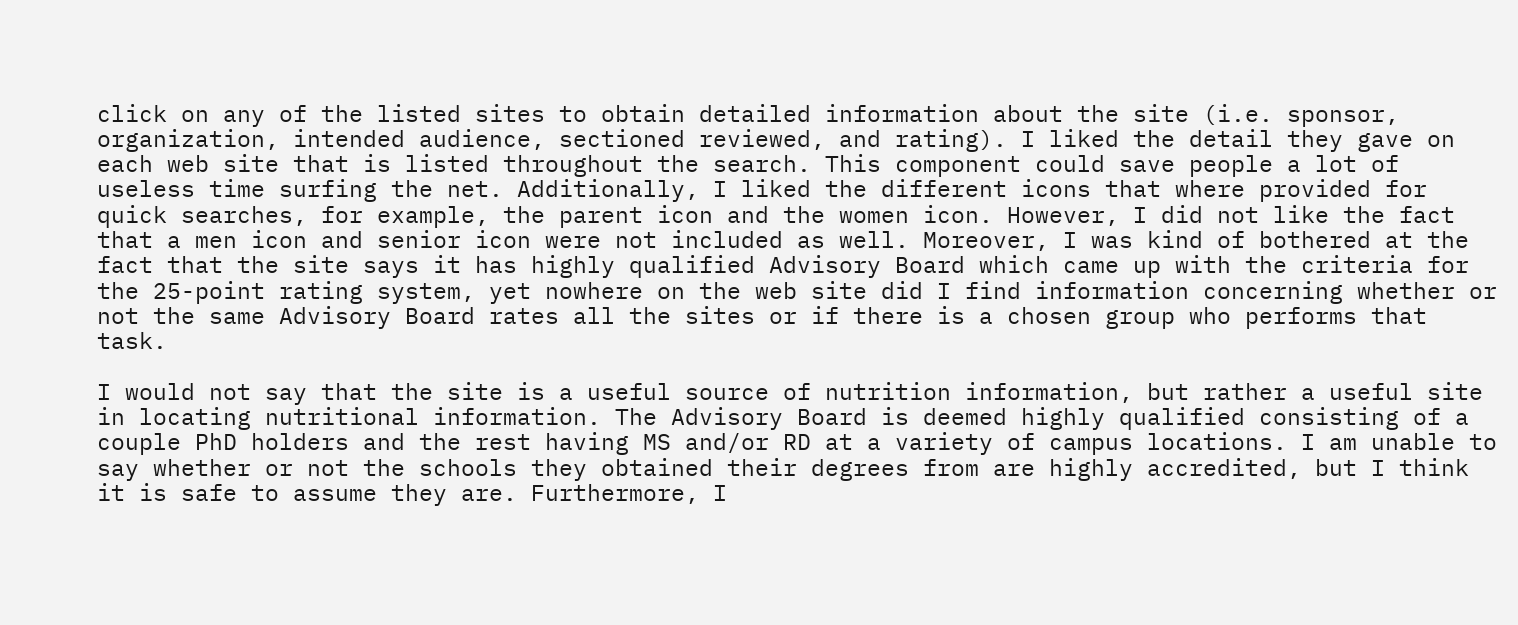click on any of the listed sites to obtain detailed information about the site (i.e. sponsor, organization, intended audience, sectioned reviewed, and rating). I liked the detail they gave on each web site that is listed throughout the search. This component could save people a lot of useless time surfing the net. Additionally, I liked the different icons that where provided for quick searches, for example, the parent icon and the women icon. However, I did not like the fact that a men icon and senior icon were not included as well. Moreover, I was kind of bothered at the fact that the site says it has highly qualified Advisory Board which came up with the criteria for the 25-point rating system, yet nowhere on the web site did I find information concerning whether or not the same Advisory Board rates all the sites or if there is a chosen group who performs that task.

I would not say that the site is a useful source of nutrition information, but rather a useful site in locating nutritional information. The Advisory Board is deemed highly qualified consisting of a couple PhD holders and the rest having MS and/or RD at a variety of campus locations. I am unable to say whether or not the schools they obtained their degrees from are highly accredited, but I think it is safe to assume they are. Furthermore, I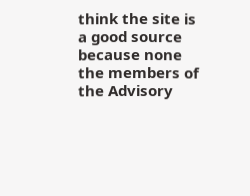think the site is a good source because none the members of the Advisory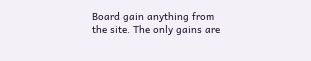Board gain anything from the site. The only gains are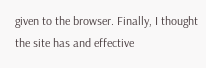given to the browser. Finally, I thought the site has and effective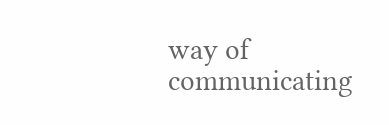way of communicating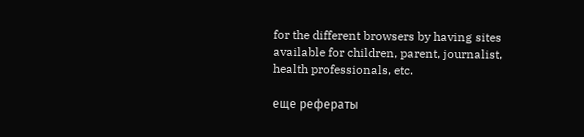for the different browsers by having sites available for children, parent, journalist, health professionals, etc.

еще рефераты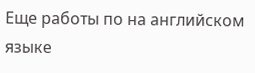Еще работы по на английском языке